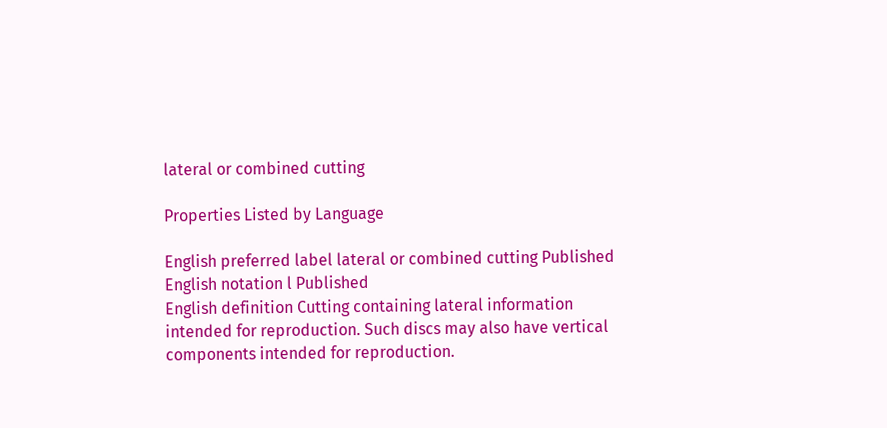lateral or combined cutting

Properties Listed by Language

English preferred label lateral or combined cutting Published
English notation l Published
English definition Cutting containing lateral information intended for reproduction. Such discs may also have vertical components intended for reproduction.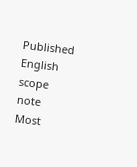Published
English scope note Most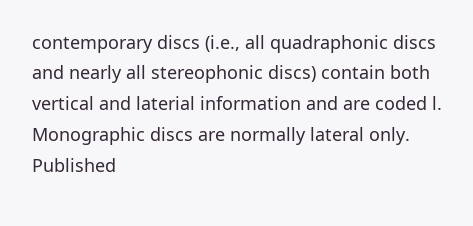contemporary discs (i.e., all quadraphonic discs and nearly all stereophonic discs) contain both vertical and laterial information and are coded l. Monographic discs are normally lateral only. Published